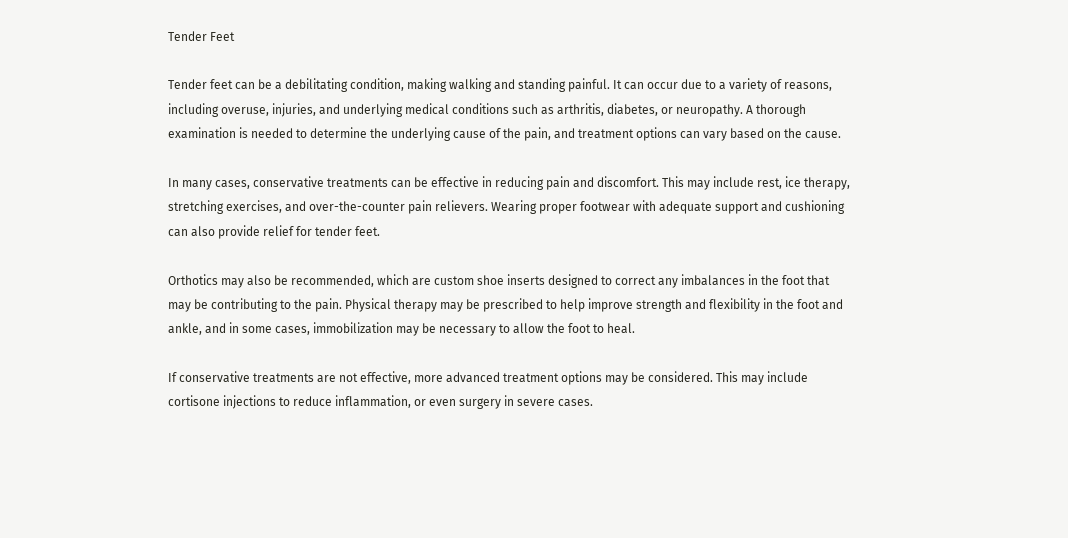Tender Feet

Tender feet can be a debilitating condition, making walking and standing painful. It can occur due to a variety of reasons, including overuse, injuries, and underlying medical conditions such as arthritis, diabetes, or neuropathy. A thorough examination is needed to determine the underlying cause of the pain, and treatment options can vary based on the cause.

In many cases, conservative treatments can be effective in reducing pain and discomfort. This may include rest, ice therapy, stretching exercises, and over-the-counter pain relievers. Wearing proper footwear with adequate support and cushioning can also provide relief for tender feet.

Orthotics may also be recommended, which are custom shoe inserts designed to correct any imbalances in the foot that may be contributing to the pain. Physical therapy may be prescribed to help improve strength and flexibility in the foot and ankle, and in some cases, immobilization may be necessary to allow the foot to heal.

If conservative treatments are not effective, more advanced treatment options may be considered. This may include cortisone injections to reduce inflammation, or even surgery in severe cases.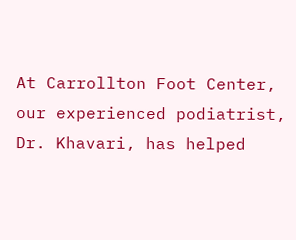At Carrollton Foot Center, our experienced podiatrist, Dr. Khavari, has helped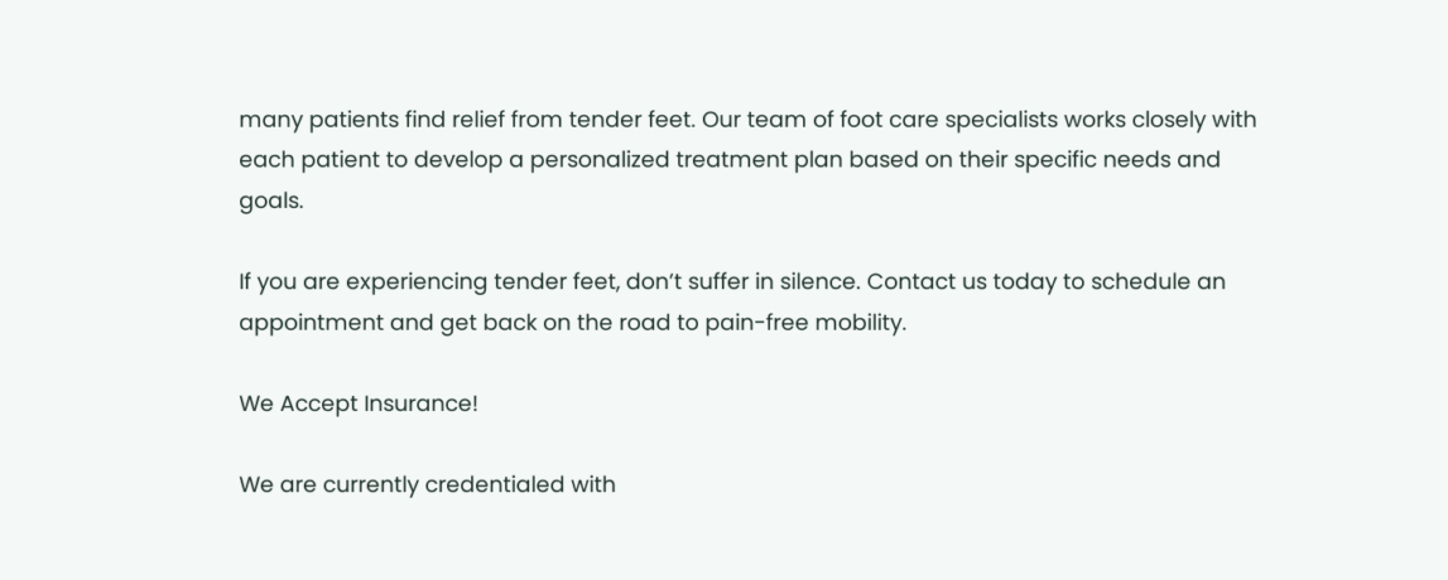many patients find relief from tender feet. Our team of foot care specialists works closely with each patient to develop a personalized treatment plan based on their specific needs and goals.

If you are experiencing tender feet, don’t suffer in silence. Contact us today to schedule an appointment and get back on the road to pain-free mobility.

We Accept Insurance!

We are currently credentialed with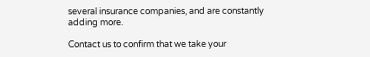several insurance companies, and are constantly adding more.

Contact us to confirm that we take your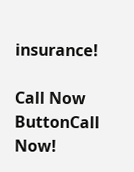insurance!

Call Now ButtonCall Now!